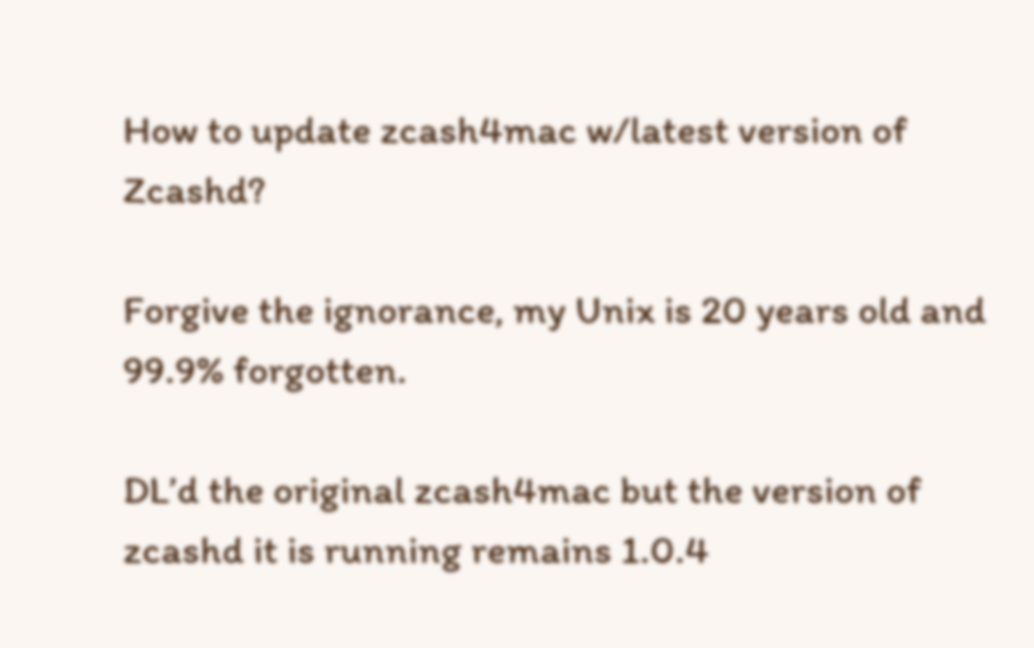How to update zcash4mac w/latest version of Zcashd?

Forgive the ignorance, my Unix is 20 years old and 99.9% forgotten.

DL’d the original zcash4mac but the version of zcashd it is running remains 1.0.4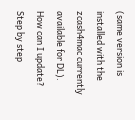(same version is installed with the zcash4mac currently available for DL). How can I update? Step by step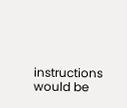instructions would be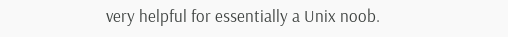very helpful for essentially a Unix noob.